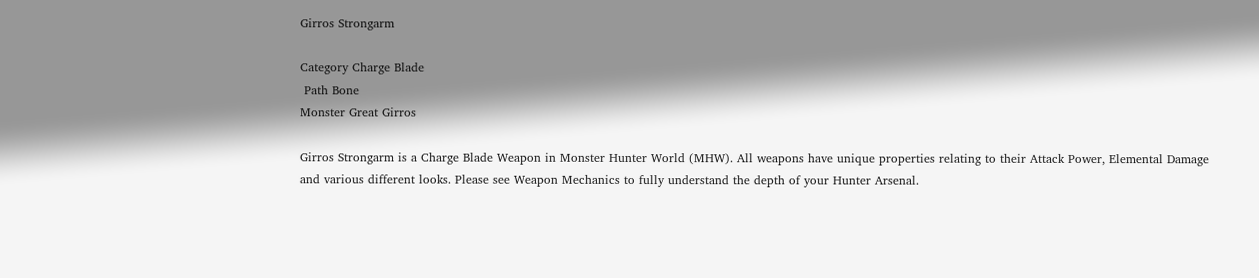Girros Strongarm

Category Charge Blade
 Path Bone
Monster Great Girros

Girros Strongarm is a Charge Blade Weapon in Monster Hunter World (MHW). All weapons have unique properties relating to their Attack Power, Elemental Damage and various different looks. Please see Weapon Mechanics to fully understand the depth of your Hunter Arsenal.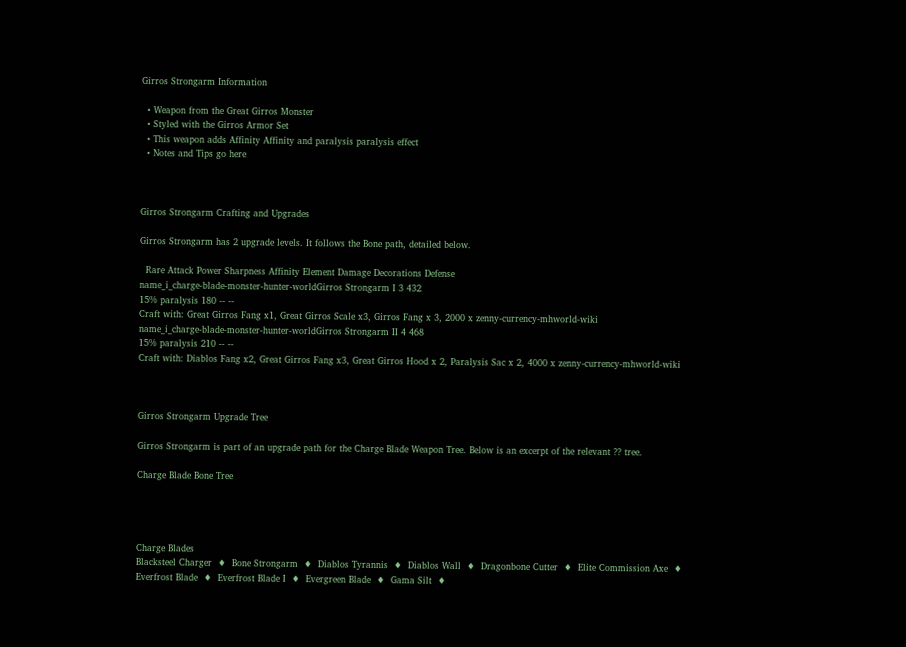Girros Strongarm Information

  • Weapon from the Great Girros Monster
  • Styled with the Girros Armor Set
  • This weapon adds Affinity Affinity and paralysis paralysis effect
  • Notes and Tips go here



Girros Strongarm Crafting and Upgrades

Girros Strongarm has 2 upgrade levels. It follows the Bone path, detailed below.

  Rare Attack Power Sharpness Affinity Element Damage Decorations Defense
name_i_charge-blade-monster-hunter-worldGirros Strongarm I 3 432
15% paralysis 180 -- --
Craft with: Great Girros Fang x1, Great Girros Scale x3, Girros Fang x 3, 2000 x zenny-currency-mhworld-wiki
name_i_charge-blade-monster-hunter-worldGirros Strongarm II 4 468
15% paralysis 210 -- --
Craft with: Diablos Fang x2, Great Girros Fang x3, Great Girros Hood x 2, Paralysis Sac x 2, 4000 x zenny-currency-mhworld-wiki



Girros Strongarm Upgrade Tree

Girros Strongarm is part of an upgrade path for the Charge Blade Weapon Tree. Below is an excerpt of the relevant ?? tree.

Charge Blade Bone Tree




Charge Blades
Blacksteel Charger  ♦  Bone Strongarm  ♦  Diablos Tyrannis  ♦  Diablos Wall  ♦  Dragonbone Cutter  ♦  Elite Commission Axe  ♦  Everfrost Blade  ♦  Everfrost Blade I  ♦  Evergreen Blade  ♦  Gama Silt  ♦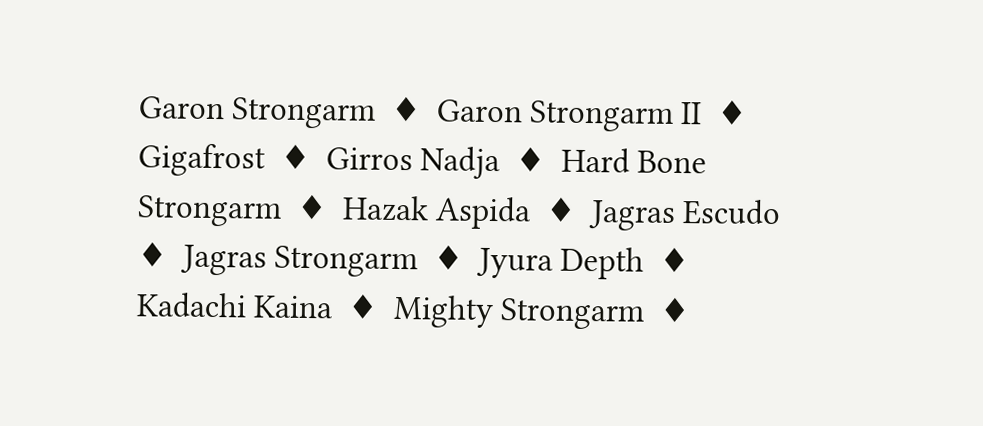Garon Strongarm  ♦  Garon Strongarm II  ♦  Gigafrost  ♦  Girros Nadja  ♦  Hard Bone Strongarm  ♦  Hazak Aspida  ♦  Jagras Escudo  ♦  Jagras Strongarm  ♦  Jyura Depth  ♦  Kadachi Kaina  ♦  Mighty Strongarm  ♦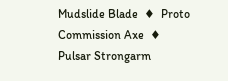Mudslide Blade  ♦  Proto Commission Axe  ♦  Pulsar Strongarm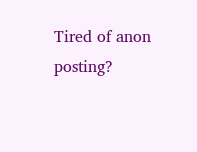Tired of anon posting?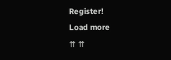Register!
Load more
⇈ ⇈